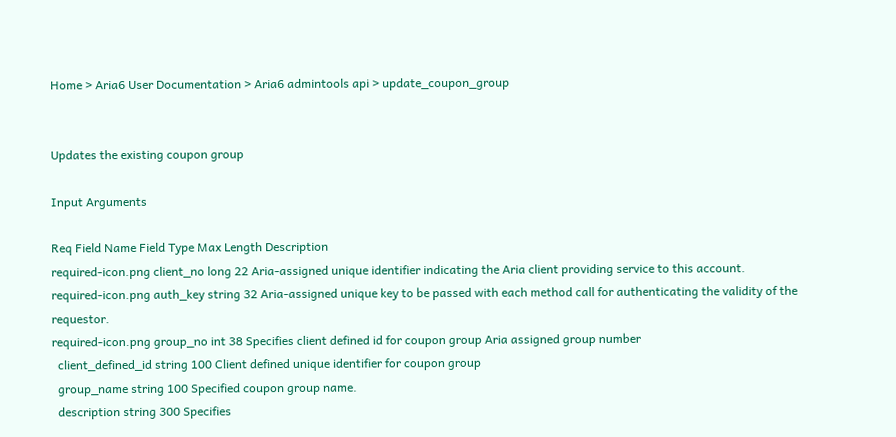Home > Aria6 User Documentation > Aria6 admintools api > update_coupon_group


Updates the existing coupon group

Input Arguments

Req Field Name Field Type Max Length Description
required-icon.png client_no long 22 Aria-assigned unique identifier indicating the Aria client providing service to this account.
required-icon.png auth_key string 32 Aria-assigned unique key to be passed with each method call for authenticating the validity of the requestor.
required-icon.png group_no int 38 Specifies client defined id for coupon group Aria assigned group number
  client_defined_id string 100 Client defined unique identifier for coupon group
  group_name string 100 Specified coupon group name.
  description string 300 Specifies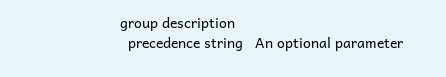group description
  precedence string   An optional parameter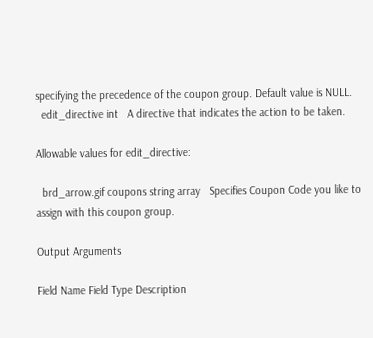specifying the precedence of the coupon group. Default value is NULL.
  edit_directive int   A directive that indicates the action to be taken.

Allowable values for edit_directive:

  brd_arrow.gif coupons string array   Specifies Coupon Code you like to assign with this coupon group.

Output Arguments

Field Name Field Type Description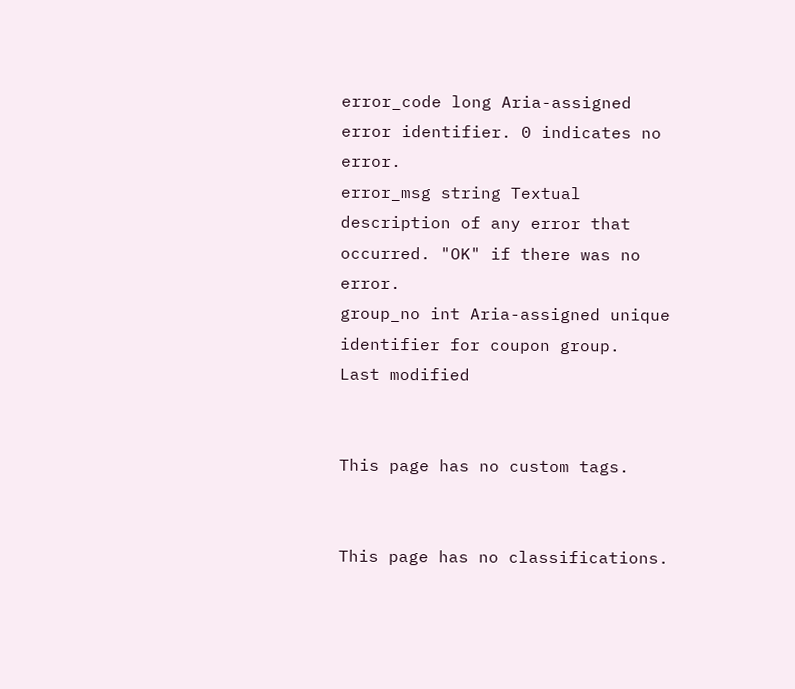error_code long Aria-assigned error identifier. 0 indicates no error.
error_msg string Textual description of any error that occurred. "OK" if there was no error.
group_no int Aria-assigned unique identifier for coupon group.
Last modified


This page has no custom tags.


This page has no classifications.